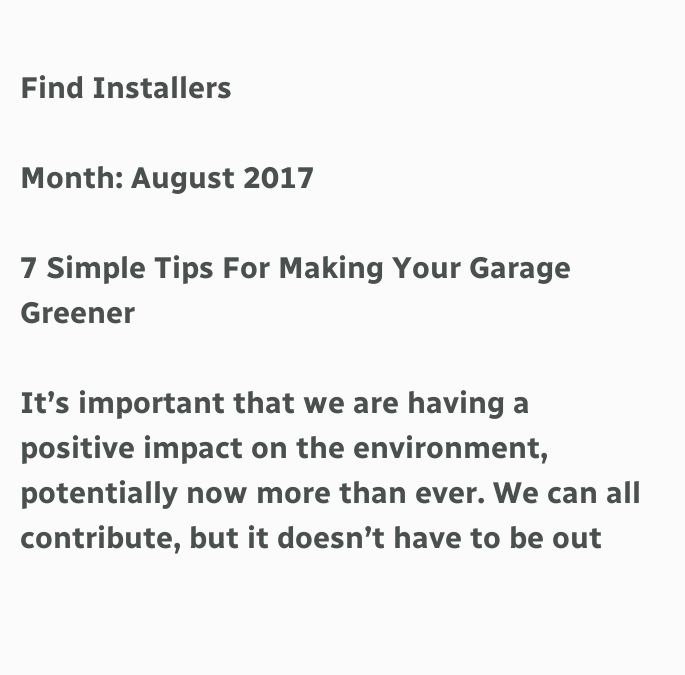Find Installers

Month: August 2017

7 Simple Tips For Making Your Garage Greener

It’s important that we are having a positive impact on the environment, potentially now more than ever. We can all contribute, but it doesn’t have to be out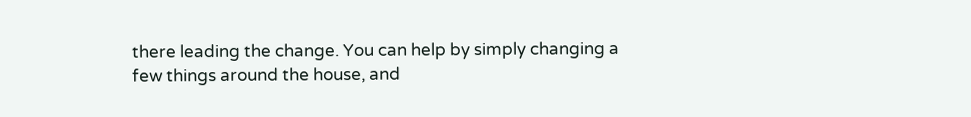there leading the change. You can help by simply changing a few things around the house, and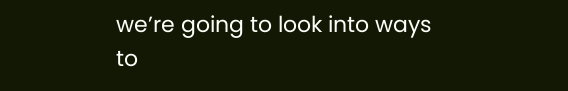we’re going to look into ways to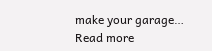make your garage…
Read more